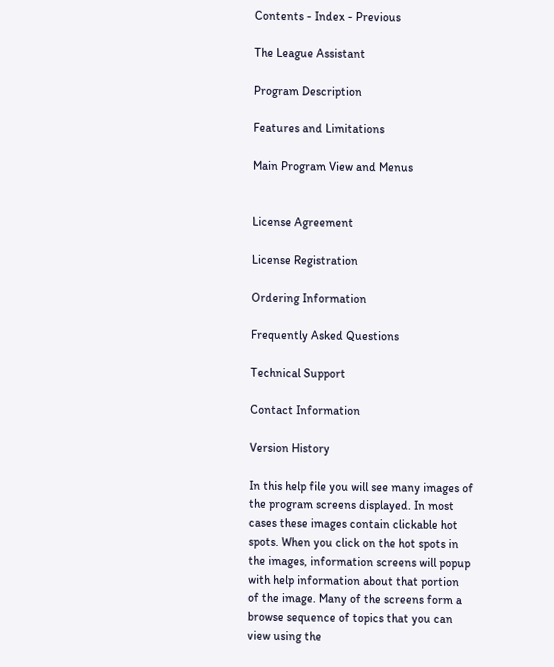Contents - Index - Previous

The League Assistant

Program Description

Features and Limitations

Main Program View and Menus


License Agreement

License Registration

Ordering Information

Frequently Asked Questions

Technical Support

Contact Information

Version History

In this help file you will see many images of the program screens displayed. In most cases these images contain clickable hot spots. When you click on the hot spots in the images, information screens will popup with help information about that portion of the image. Many of the screens form a browse sequence of topics that you can view using the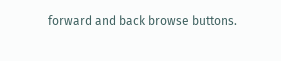forward and back browse buttons.